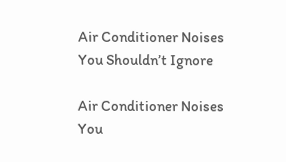Air Conditioner Noises You Shouldn’t Ignore

Air Conditioner Noises You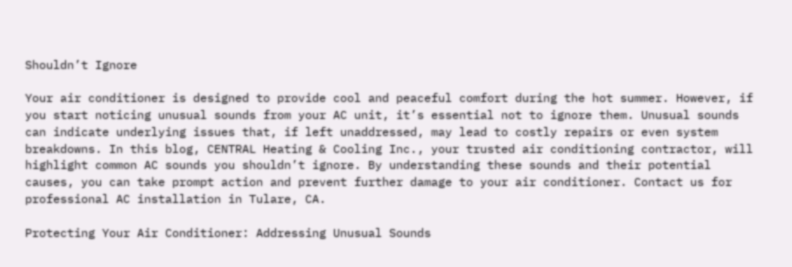Shouldn’t Ignore

Your air conditioner is designed to provide cool and peaceful comfort during the hot summer. However, if you start noticing unusual sounds from your AC unit, it’s essential not to ignore them. Unusual sounds can indicate underlying issues that, if left unaddressed, may lead to costly repairs or even system breakdowns. In this blog, CENTRAL Heating & Cooling Inc., your trusted air conditioning contractor, will highlight common AC sounds you shouldn’t ignore. By understanding these sounds and their potential causes, you can take prompt action and prevent further damage to your air conditioner. Contact us for professional AC installation in Tulare, CA.

Protecting Your Air Conditioner: Addressing Unusual Sounds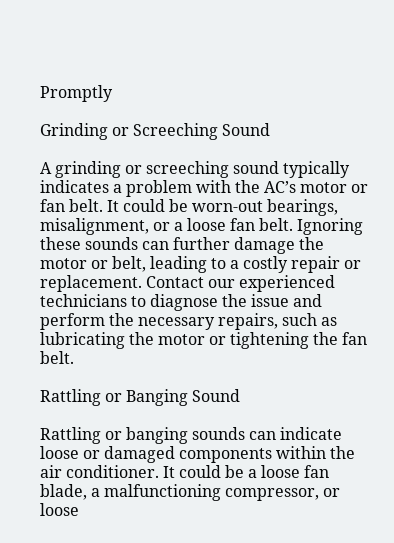Promptly

Grinding or Screeching Sound

A grinding or screeching sound typically indicates a problem with the AC’s motor or fan belt. It could be worn-out bearings, misalignment, or a loose fan belt. Ignoring these sounds can further damage the motor or belt, leading to a costly repair or replacement. Contact our experienced technicians to diagnose the issue and perform the necessary repairs, such as lubricating the motor or tightening the fan belt.

Rattling or Banging Sound

Rattling or banging sounds can indicate loose or damaged components within the air conditioner. It could be a loose fan blade, a malfunctioning compressor, or loose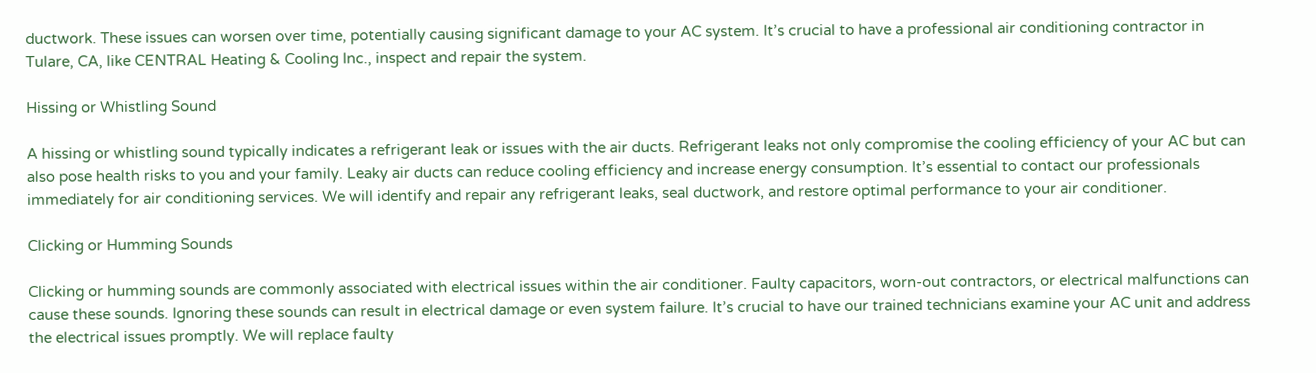ductwork. These issues can worsen over time, potentially causing significant damage to your AC system. It’s crucial to have a professional air conditioning contractor in Tulare, CA, like CENTRAL Heating & Cooling Inc., inspect and repair the system.

Hissing or Whistling Sound

A hissing or whistling sound typically indicates a refrigerant leak or issues with the air ducts. Refrigerant leaks not only compromise the cooling efficiency of your AC but can also pose health risks to you and your family. Leaky air ducts can reduce cooling efficiency and increase energy consumption. It’s essential to contact our professionals immediately for air conditioning services. We will identify and repair any refrigerant leaks, seal ductwork, and restore optimal performance to your air conditioner.

Clicking or Humming Sounds

Clicking or humming sounds are commonly associated with electrical issues within the air conditioner. Faulty capacitors, worn-out contractors, or electrical malfunctions can cause these sounds. Ignoring these sounds can result in electrical damage or even system failure. It’s crucial to have our trained technicians examine your AC unit and address the electrical issues promptly. We will replace faulty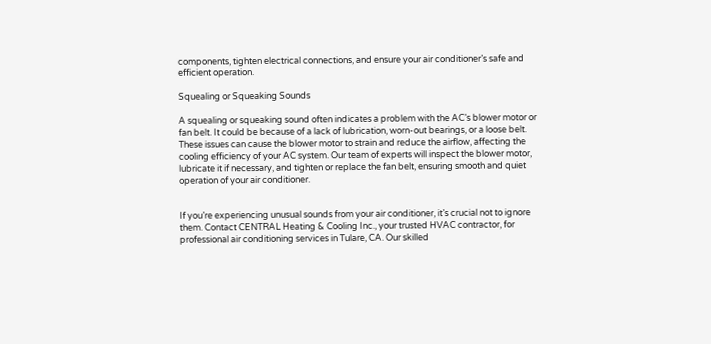components, tighten electrical connections, and ensure your air conditioner’s safe and efficient operation.

Squealing or Squeaking Sounds

A squealing or squeaking sound often indicates a problem with the AC’s blower motor or fan belt. It could be because of a lack of lubrication, worn-out bearings, or a loose belt. These issues can cause the blower motor to strain and reduce the airflow, affecting the cooling efficiency of your AC system. Our team of experts will inspect the blower motor, lubricate it if necessary, and tighten or replace the fan belt, ensuring smooth and quiet operation of your air conditioner.


If you’re experiencing unusual sounds from your air conditioner, it’s crucial not to ignore them. Contact CENTRAL Heating & Cooling Inc., your trusted HVAC contractor, for professional air conditioning services in Tulare, CA. Our skilled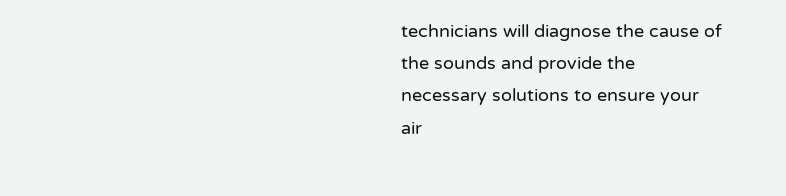technicians will diagnose the cause of the sounds and provide the necessary solutions to ensure your air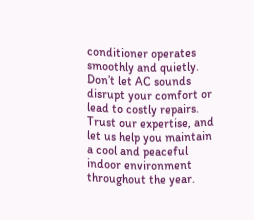conditioner operates smoothly and quietly. Don’t let AC sounds disrupt your comfort or lead to costly repairs. Trust our expertise, and let us help you maintain a cool and peaceful indoor environment throughout the year.